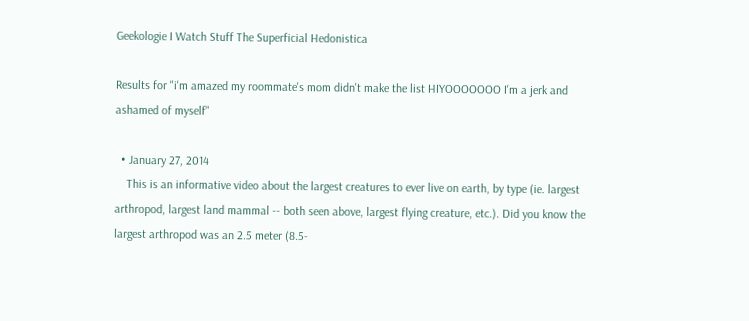Geekologie I Watch Stuff The Superficial Hedonistica

Results for "i'm amazed my roommate's mom didn't make the list HIYOOOOOOO I'm a jerk and ashamed of myself"

  • January 27, 2014
    This is an informative video about the largest creatures to ever live on earth, by type (ie. largest arthropod, largest land mammal -- both seen above, largest flying creature, etc.). Did you know the largest arthropod was an 2.5 meter (8.5-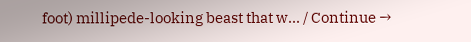foot) millipede-looking beast that w... / Continue →